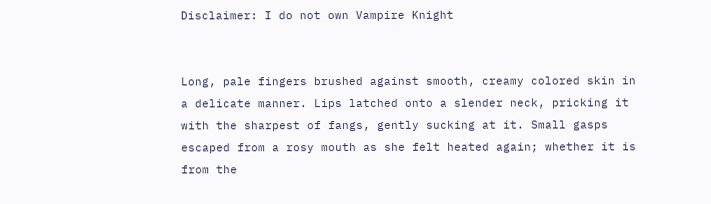Disclaimer: I do not own Vampire Knight


Long, pale fingers brushed against smooth, creamy colored skin in a delicate manner. Lips latched onto a slender neck, pricking it with the sharpest of fangs, gently sucking at it. Small gasps escaped from a rosy mouth as she felt heated again; whether it is from the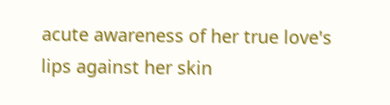acute awareness of her true love's lips against her skin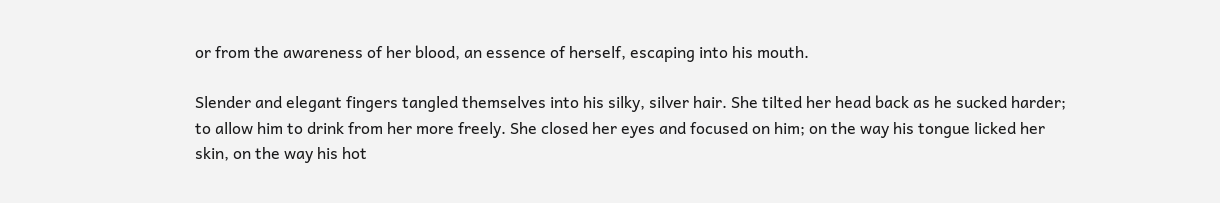or from the awareness of her blood, an essence of herself, escaping into his mouth.

Slender and elegant fingers tangled themselves into his silky, silver hair. She tilted her head back as he sucked harder; to allow him to drink from her more freely. She closed her eyes and focused on him; on the way his tongue licked her skin, on the way his hot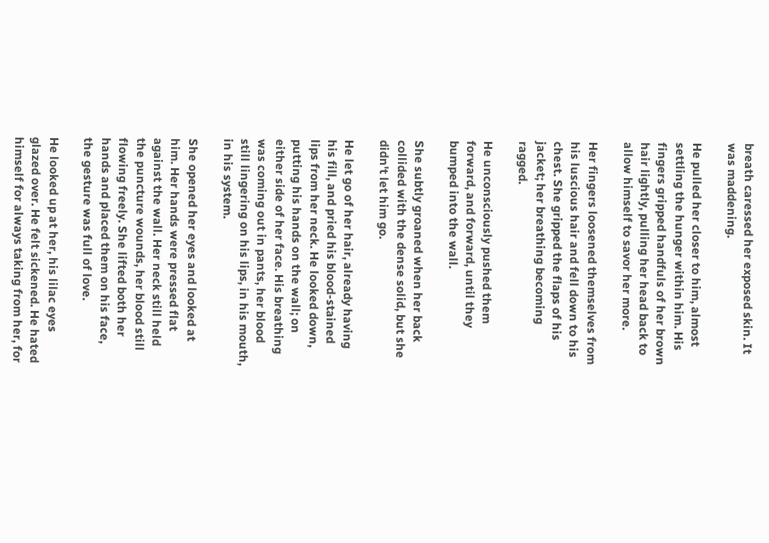breath caressed her exposed skin. It was maddening.

He pulled her closer to him, almost settling the hunger within him. His fingers gripped handfuls of her brown hair lightly, pulling her head back to allow himself to savor her more.

Her fingers loosened themselves from his luscious hair and fell down to his chest. She gripped the flaps of his jacket; her breathing becoming ragged.

He unconsciously pushed them forward, and forward, until they bumped into the wall.

She subtly groaned when her back collided with the dense solid, but she didn't let him go.

He let go of her hair, already having his fill, and pried his blood-stained lips from her neck. He looked down, putting his hands on the wall; on either side of her face. His breathing was coming out in pants, her blood still lingering on his lips, in his mouth, in his system.

She opened her eyes and looked at him. Her hands were pressed flat against the wall. Her neck still held the puncture wounds, her blood still flowing freely. She lifted both her hands and placed them on his face, the gesture was full of love.

He looked up at her, his lilac eyes glazed over. He felt sickened. He hated himself for always taking from her, for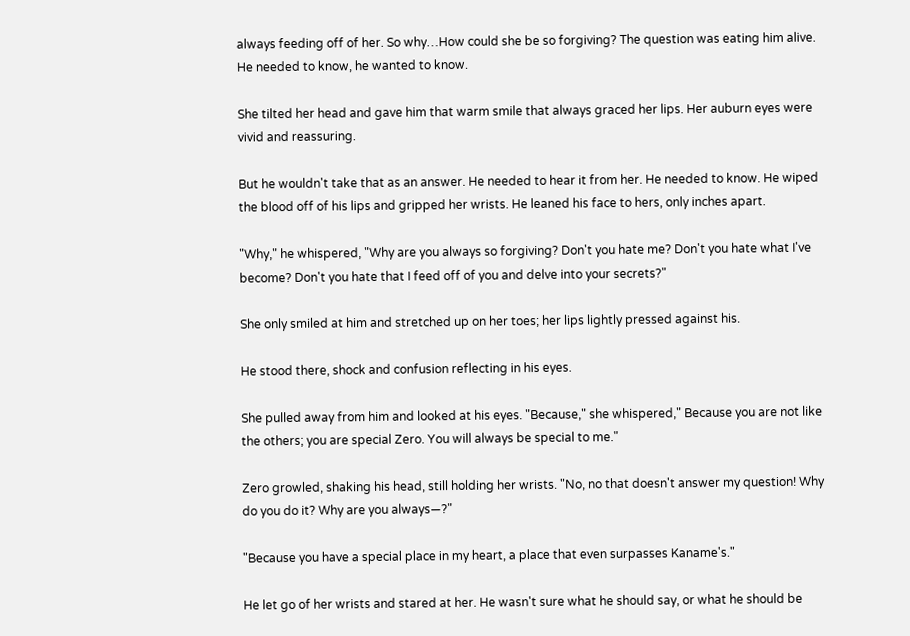always feeding off of her. So why…How could she be so forgiving? The question was eating him alive. He needed to know, he wanted to know.

She tilted her head and gave him that warm smile that always graced her lips. Her auburn eyes were vivid and reassuring.

But he wouldn't take that as an answer. He needed to hear it from her. He needed to know. He wiped the blood off of his lips and gripped her wrists. He leaned his face to hers, only inches apart.

"Why," he whispered, "Why are you always so forgiving? Don't you hate me? Don't you hate what I've become? Don't you hate that I feed off of you and delve into your secrets?"

She only smiled at him and stretched up on her toes; her lips lightly pressed against his.

He stood there, shock and confusion reflecting in his eyes.

She pulled away from him and looked at his eyes. "Because," she whispered," Because you are not like the others; you are special Zero. You will always be special to me."

Zero growled, shaking his head, still holding her wrists. "No, no that doesn't answer my question! Why do you do it? Why are you always—?"

"Because you have a special place in my heart, a place that even surpasses Kaname's."

He let go of her wrists and stared at her. He wasn't sure what he should say, or what he should be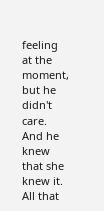feeling at the moment, but he didn't care. And he knew that she knew it. All that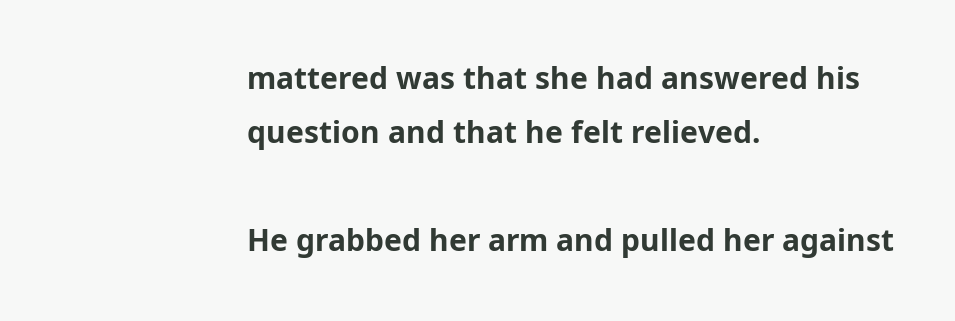mattered was that she had answered his question and that he felt relieved.

He grabbed her arm and pulled her against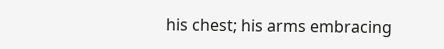his chest; his arms embracing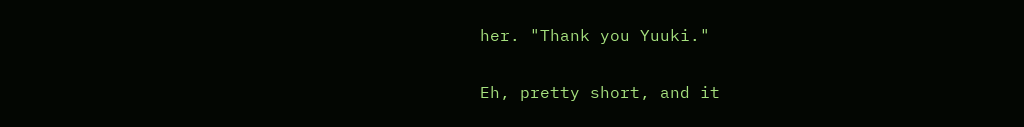her. "Thank you Yuuki."

Eh, pretty short, and it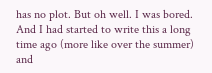has no plot. But oh well. I was bored. And I had started to write this a long time ago (more like over the summer) and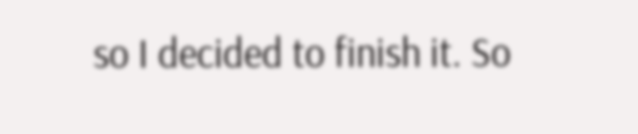so I decided to finish it. So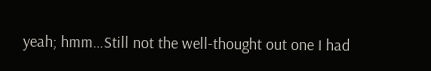yeah; hmm…Still not the well-thought out one I had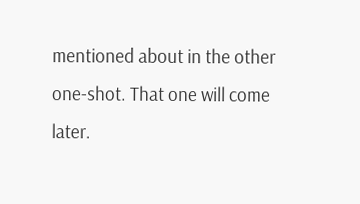mentioned about in the other one-shot. That one will come later.